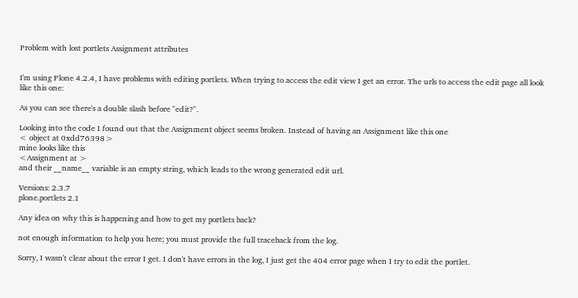Problem with lost portlets Assignment attributes


I'm using Plone 4.2.4, I have problems with editing portlets. When trying to access the edit view I get an error. The urls to access the edit page all look like this one:

As you can see there's a double slash before "edit?".

Looking into the code I found out that the Assignment object seems broken. Instead of having an Assignment like this one
< object at 0xdd76398>
mine looks like this
<Assignment at >
and their __name__ variable is an empty string, which leads to the wrong generated edit url.

Versions: 2.3.7
plone.portlets 2.1

Any idea on why this is happening and how to get my portlets back?

not enough information to help you here; you must provide the full traceback from the log.

Sorry, I wasn't clear about the error I get. I don't have errors in the log, I just get the 404 error page when I try to edit the portlet.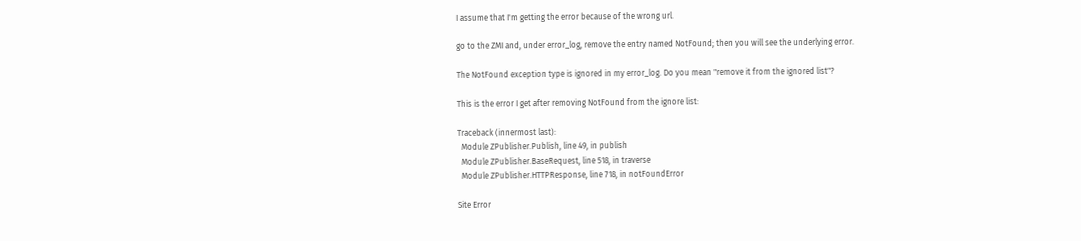I assume that I'm getting the error because of the wrong url.

go to the ZMI and, under error_log, remove the entry named NotFound; then you will see the underlying error.

The NotFound exception type is ignored in my error_log. Do you mean "remove it from the ignored list"?

This is the error I get after removing NotFound from the ignore list:

Traceback (innermost last):
  Module ZPublisher.Publish, line 49, in publish
  Module ZPublisher.BaseRequest, line 518, in traverse
  Module ZPublisher.HTTPResponse, line 718, in notFoundError

Site Error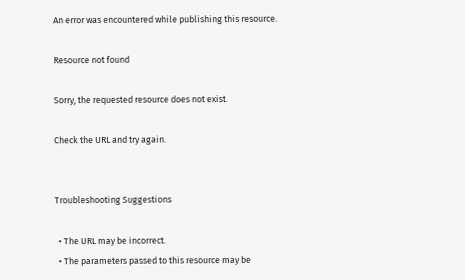An error was encountered while publishing this resource.

Resource not found

Sorry, the requested resource does not exist.

Check the URL and try again.


Troubleshooting Suggestions

  • The URL may be incorrect.
  • The parameters passed to this resource may be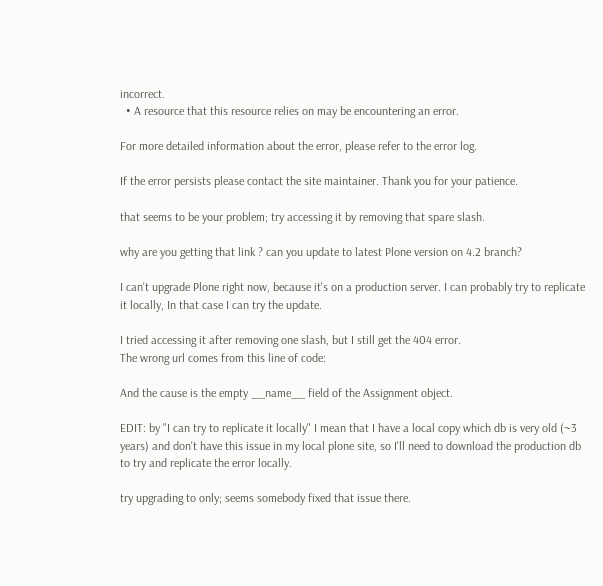incorrect.
  • A resource that this resource relies on may be encountering an error.

For more detailed information about the error, please refer to the error log.

If the error persists please contact the site maintainer. Thank you for your patience.

that seems to be your problem; try accessing it by removing that spare slash.

why are you getting that link ? can you update to latest Plone version on 4.2 branch?

I can't upgrade Plone right now, because it's on a production server. I can probably try to replicate it locally, In that case I can try the update.

I tried accessing it after removing one slash, but I still get the 404 error.
The wrong url comes from this line of code:

And the cause is the empty __name__ field of the Assignment object.

EDIT: by "I can try to replicate it locally" I mean that I have a local copy which db is very old (~3 years) and don't have this issue in my local plone site, so I'll need to download the production db to try and replicate the error locally.

try upgrading to only; seems somebody fixed that issue there.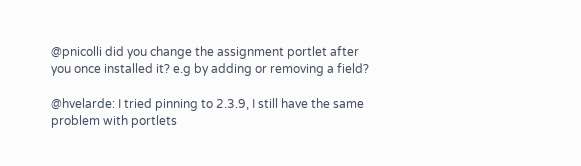@pnicolli did you change the assignment portlet after you once installed it? e.g by adding or removing a field?

@hvelarde: I tried pinning to 2.3.9, I still have the same problem with portlets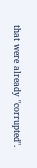that were already "corrupted".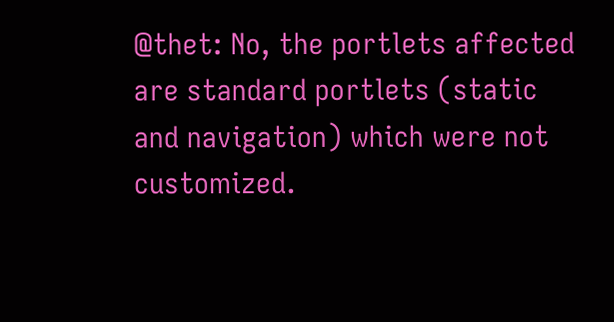@thet: No, the portlets affected are standard portlets (static and navigation) which were not customized.